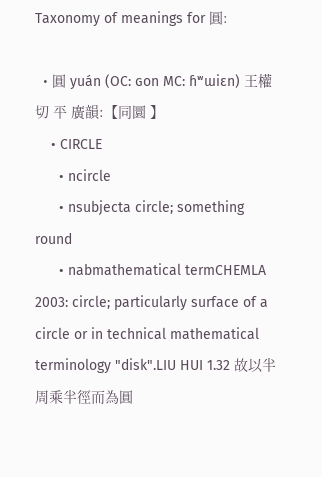Taxonomy of meanings for 圓:

  • 圓 yuán (OC: ɢon MC: ɦʷɯiɛn) 王權切 平 廣韻:【同圜 】
    • CIRCLE
      • ncircle
      • nsubjecta circle; something round
      • nabmathematical termCHEMLA 2003: circle; particularly surface of a circle or in technical mathematical terminology "disk".LIU HUI 1.32 故以半周乘半徑而為圓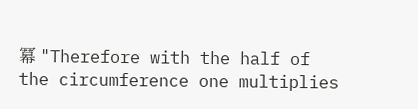冪 "Therefore with the half of the circumference one multiplies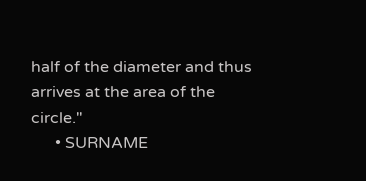half of the diameter and thus arrives at the area of the circle."
      • SURNAME